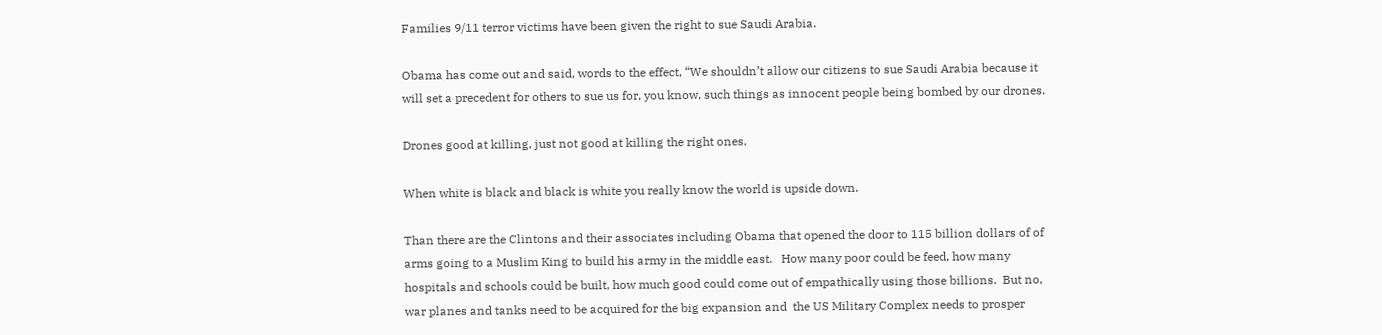Families 9/11 terror victims have been given the right to sue Saudi Arabia.

Obama has come out and said, words to the effect, “We shouldn’t allow our citizens to sue Saudi Arabia because it will set a precedent for others to sue us for, you know, such things as innocent people being bombed by our drones.

Drones good at killing, just not good at killing the right ones.

When white is black and black is white you really know the world is upside down.

Than there are the Clintons and their associates including Obama that opened the door to 115 billion dollars of of arms going to a Muslim King to build his army in the middle east.   How many poor could be feed, how many hospitals and schools could be built, how much good could come out of empathically using those billions.  But no, war planes and tanks need to be acquired for the big expansion and  the US Military Complex needs to prosper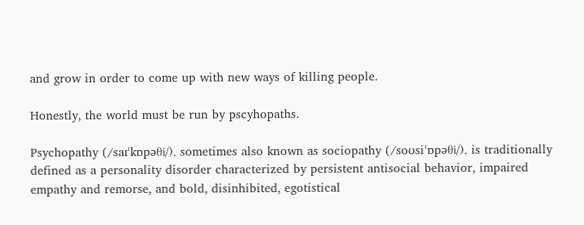and grow in order to come up with new ways of killing people.

Honestly, the world must be run by pscyhopaths.

Psychopathy (/saɪˈkɒpəθi/), sometimes also known as sociopathy (/soʊsiˈɒpəθi/), is traditionally defined as a personality disorder characterized by persistent antisocial behavior, impaired empathy and remorse, and bold, disinhibited, egotistical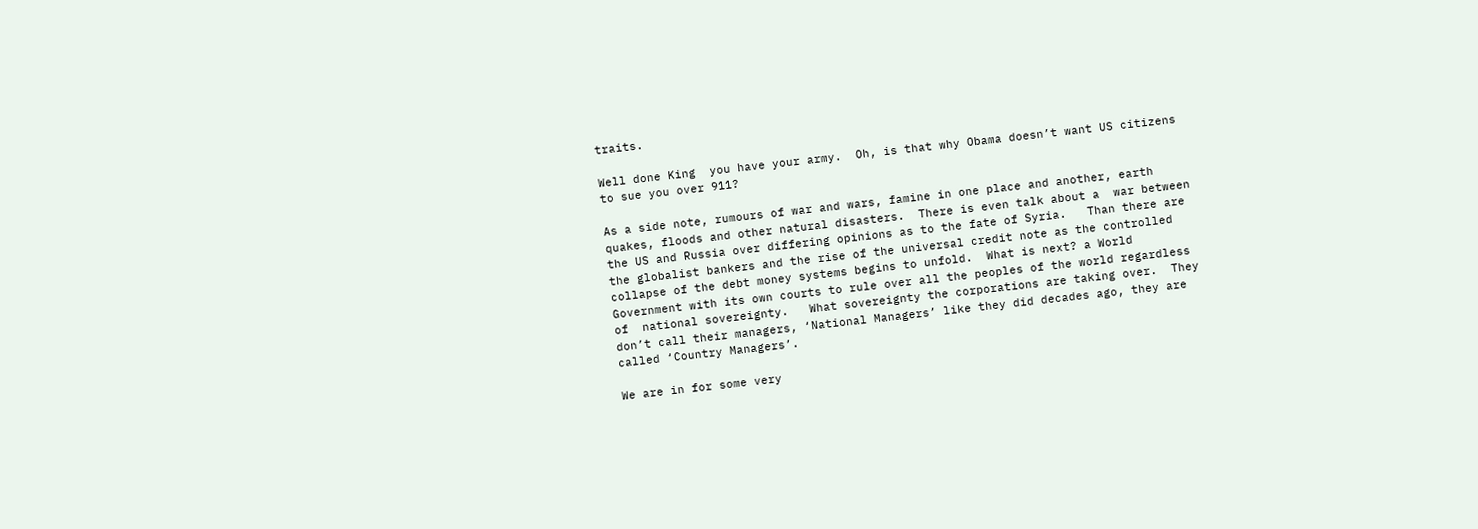traits.

Well done King  you have your army.  Oh, is that why Obama doesn’t want US citizens to sue you over 911?

As a side note, rumours of war and wars, famine in one place and another, earth quakes, floods and other natural disasters.  There is even talk about a  war between the US and Russia over differing opinions as to the fate of Syria.   Than there are the globalist bankers and the rise of the universal credit note as the controlled collapse of the debt money systems begins to unfold.  What is next? a World Government with its own courts to rule over all the peoples of the world regardless of  national sovereignty.   What sovereignty the corporations are taking over.  They don’t call their managers, ‘National Managers’ like they did decades ago, they are called ‘Country Managers’.

We are in for some very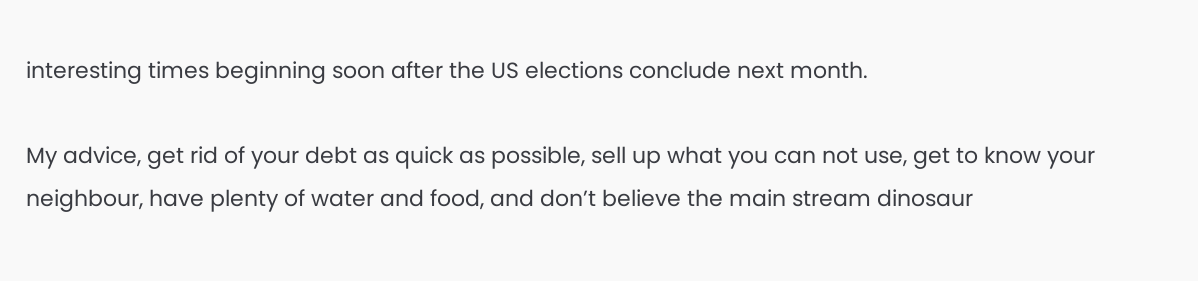interesting times beginning soon after the US elections conclude next month.

My advice, get rid of your debt as quick as possible, sell up what you can not use, get to know your neighbour, have plenty of water and food, and don’t believe the main stream dinosaur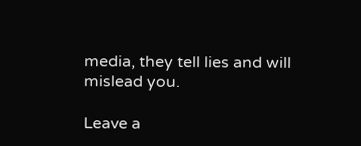media, they tell lies and will mislead you.

Leave a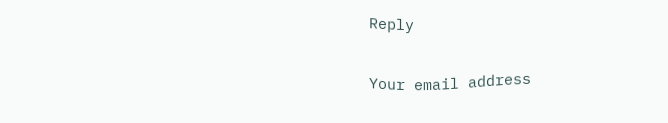Reply

Your email address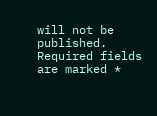will not be published. Required fields are marked *